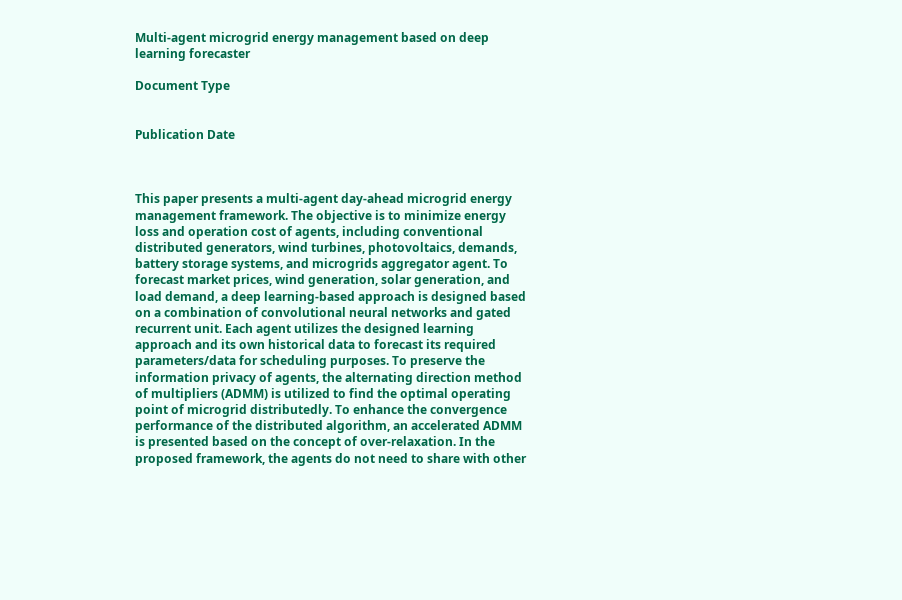Multi-agent microgrid energy management based on deep learning forecaster

Document Type


Publication Date



This paper presents a multi-agent day-ahead microgrid energy management framework. The objective is to minimize energy loss and operation cost of agents, including conventional distributed generators, wind turbines, photovoltaics, demands, battery storage systems, and microgrids aggregator agent. To forecast market prices, wind generation, solar generation, and load demand, a deep learning-based approach is designed based on a combination of convolutional neural networks and gated recurrent unit. Each agent utilizes the designed learning approach and its own historical data to forecast its required parameters/data for scheduling purposes. To preserve the information privacy of agents, the alternating direction method of multipliers (ADMM) is utilized to find the optimal operating point of microgrid distributedly. To enhance the convergence performance of the distributed algorithm, an accelerated ADMM is presented based on the concept of over-relaxation. In the proposed framework, the agents do not need to share with other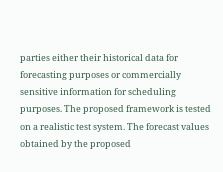parties either their historical data for forecasting purposes or commercially sensitive information for scheduling purposes. The proposed framework is tested on a realistic test system. The forecast values obtained by the proposed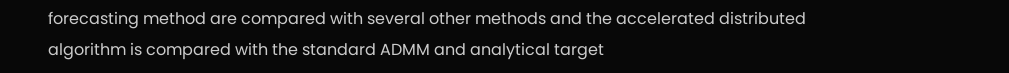forecasting method are compared with several other methods and the accelerated distributed algorithm is compared with the standard ADMM and analytical target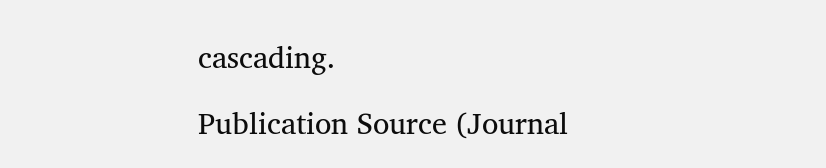cascading.

Publication Source (Journal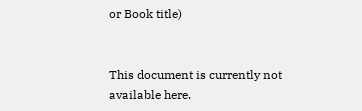or Book title)


This document is currently not available here.